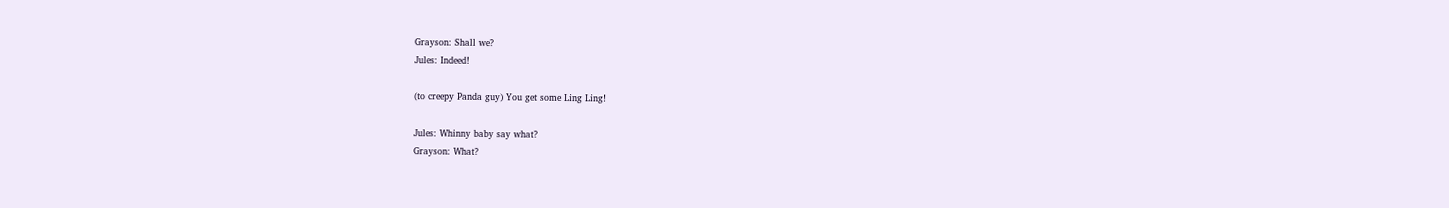Grayson: Shall we?
Jules: Indeed!

(to creepy Panda guy) You get some Ling Ling!

Jules: Whinny baby say what?
Grayson: What?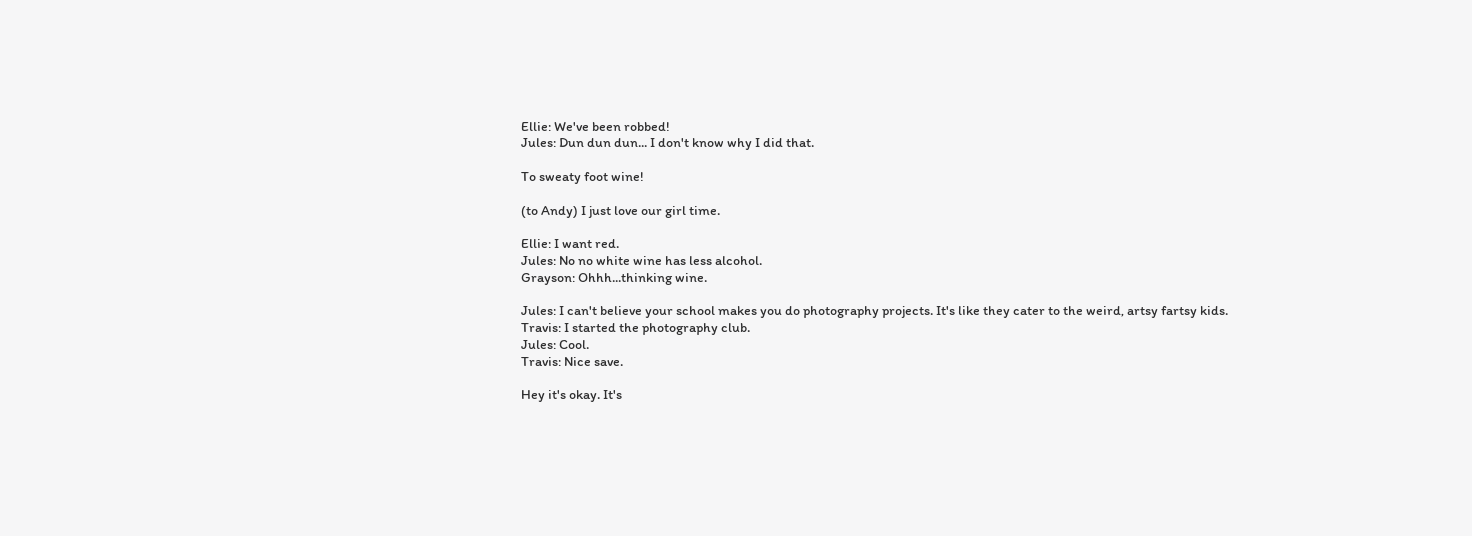Ellie: We've been robbed!
Jules: Dun dun dun... I don't know why I did that.

To sweaty foot wine!

(to Andy) I just love our girl time.

Ellie: I want red.
Jules: No no white wine has less alcohol.
Grayson: Ohhh...thinking wine.

Jules: I can't believe your school makes you do photography projects. It's like they cater to the weird, artsy fartsy kids.
Travis: I started the photography club.
Jules: Cool.
Travis: Nice save.

Hey it's okay. It's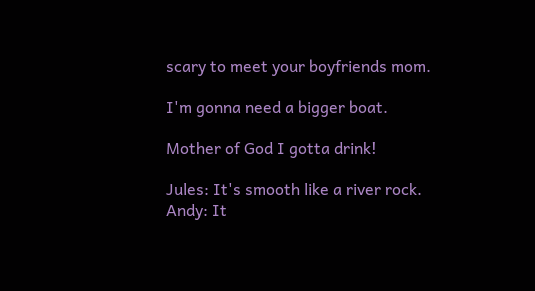scary to meet your boyfriends mom.

I'm gonna need a bigger boat.

Mother of God I gotta drink!

Jules: It's smooth like a river rock.
Andy: It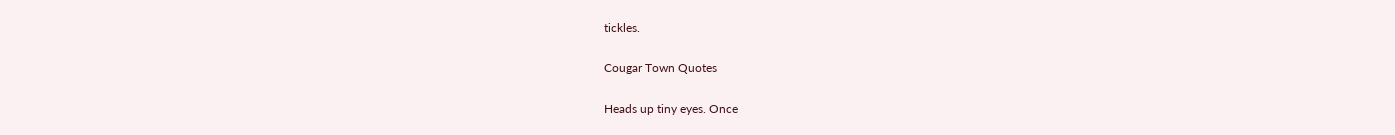tickles.

Cougar Town Quotes

Heads up tiny eyes. Once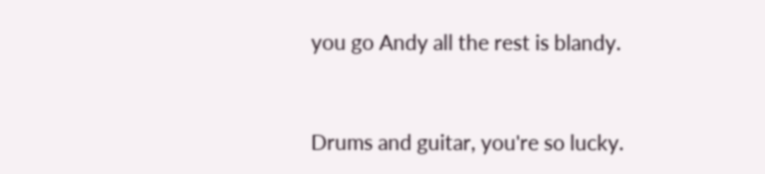you go Andy all the rest is blandy.


Drums and guitar, you're so lucky.